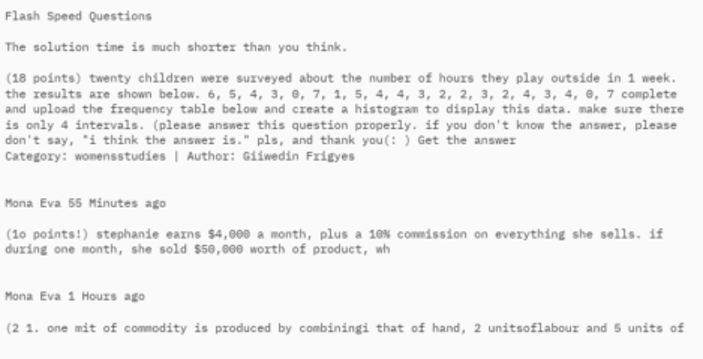Flash Speed Questions

The solution time is much shorter than you think.

(18 points) twenty children were surveyed about the number of hours they play outside in 1 week. the results are shown below. 6, 5, 4, 3, 0, 7, 1, 5, 4, 4, 3, 2, 2, 3, 2, 4, 3, 4, 0, 7 complete and upload the frequency table below and create a histogram to display this data. make sure there is only 4 intervals. (please answer this question properly. if you don't know the answer, please don't say, "i think the answer is." pls, and thank you(: ) Get the answer
Category: womensstudies | Author: Giiwedin Frigyes


Mona Eva 55 Minutes ago

(1o points!) stephanie earns $4,000 a month, plus a 10% commission on everything she sells. if during one month, she sold $50,000 worth of product, wh


Mona Eva 1 Hours ago

(2 1. one mit of commodity is produced by combiningi that of hand, 2 unitsoflabour and 5 units of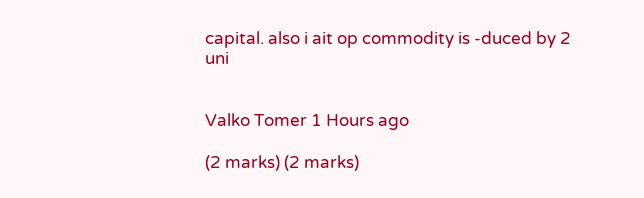capital. also i ait op commodity is -duced by 2 uni


Valko Tomer 1 Hours ago

(2 marks) (2 marks)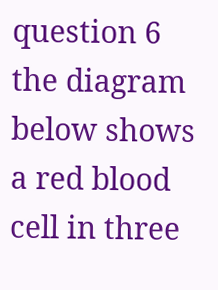question 6 the diagram below shows a red blood cell in three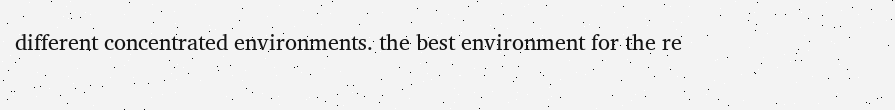different concentrated environments. the best environment for the re